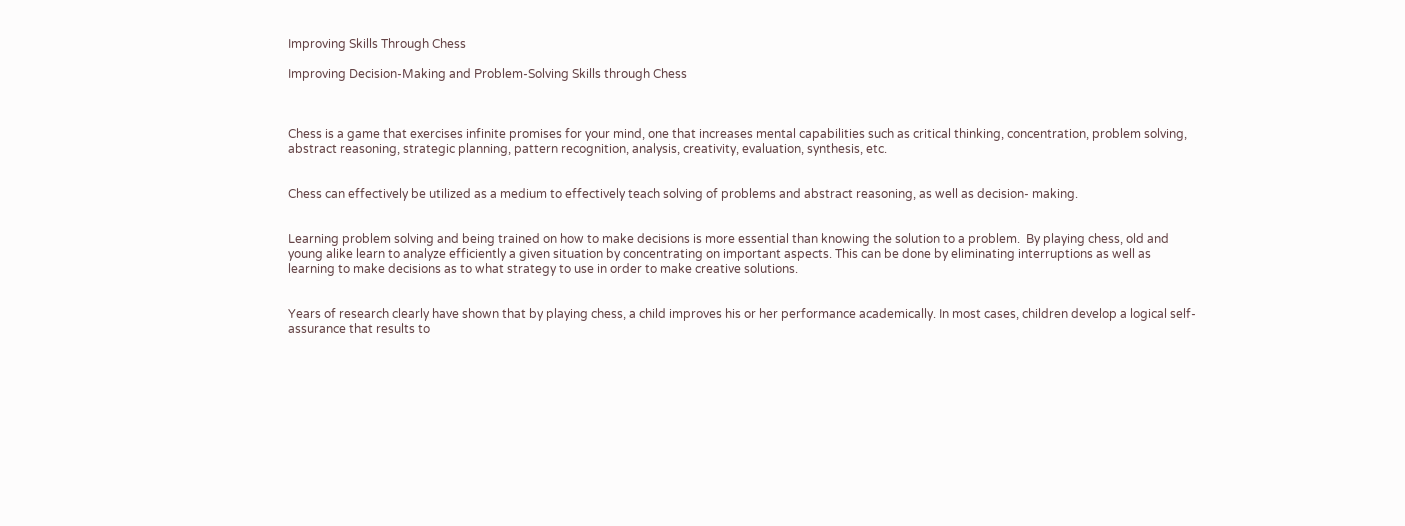Improving Skills Through Chess

Improving Decision-Making and Problem-Solving Skills through Chess



Chess is a game that exercises infinite promises for your mind, one that increases mental capabilities such as critical thinking, concentration, problem solving, abstract reasoning, strategic planning, pattern recognition, analysis, creativity, evaluation, synthesis, etc.


Chess can effectively be utilized as a medium to effectively teach solving of problems and abstract reasoning, as well as decision- making.


Learning problem solving and being trained on how to make decisions is more essential than knowing the solution to a problem.  By playing chess, old and young alike learn to analyze efficiently a given situation by concentrating on important aspects. This can be done by eliminating interruptions as well as learning to make decisions as to what strategy to use in order to make creative solutions.


Years of research clearly have shown that by playing chess, a child improves his or her performance academically. In most cases, children develop a logical self-assurance that results to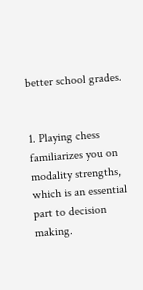better school grades.


1. Playing chess familiarizes you on modality strengths, which is an essential part to decision making.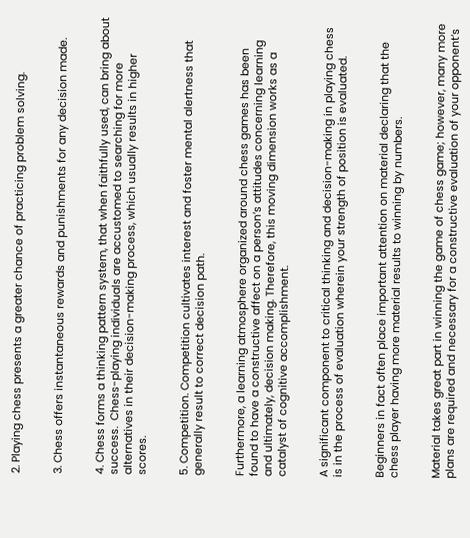2. Playing chess presents a greater chance of practicing problem solving.


3. Chess offers instantaneous rewards and punishments for any decision made.


4. Chess forms a thinking pattern system, that when faithfully used, can bring about success.  Chess-playing individuals are accustomed to searching for more alternatives in their decision-making process, which usually results in higher scores.


5. Competition. Competition cultivates interest and foster mental alertness that generally result to correct decision path.


Furthermore, a learning atmosphere organized around chess games has been found to have a constructive affect on a person’s attitudes concerning learning and ultimately, decision making. Therefore, this moving dimension works as a catalyst of cognitive accomplishment.


A significant component to critical thinking and decision-making in playing chess is in the process of evaluation wherein your strength of position is evaluated.


Beginners in fact often place important attention on material declaring that the chess player having more material results to winning by numbers.


Material takes great part in winning the game of chess game; however, many more plans are required and necessary for a constructive evaluation of your opponent’s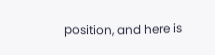position, and here is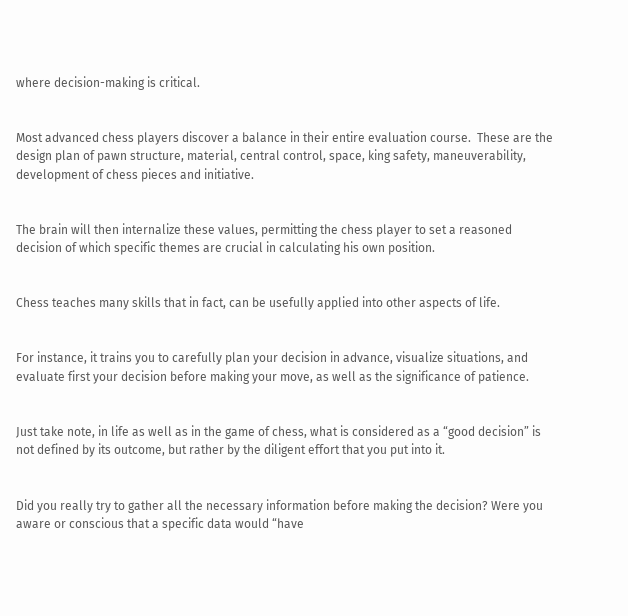where decision-making is critical.


Most advanced chess players discover a balance in their entire evaluation course.  These are the design plan of pawn structure, material, central control, space, king safety, maneuverability, development of chess pieces and initiative.


The brain will then internalize these values, permitting the chess player to set a reasoned decision of which specific themes are crucial in calculating his own position.


Chess teaches many skills that in fact, can be usefully applied into other aspects of life.


For instance, it trains you to carefully plan your decision in advance, visualize situations, and evaluate first your decision before making your move, as well as the significance of patience.


Just take note, in life as well as in the game of chess, what is considered as a “good decision” is not defined by its outcome, but rather by the diligent effort that you put into it.


Did you really try to gather all the necessary information before making the decision? Were you aware or conscious that a specific data would “have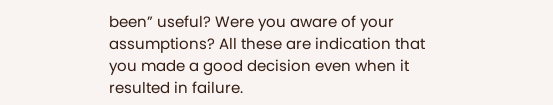been” useful? Were you aware of your assumptions? All these are indication that you made a good decision even when it resulted in failure.